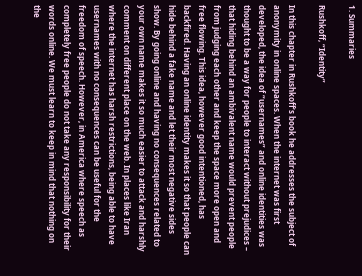1. Summaries

Rushkoff, “Identity”

In this chapter in Rushkoff’s book he addresses the subject of anonymity in online spaces. When the internet was first developed, the idea of “usernames” and online identities was thought to be a way for people to interact without prejudices – that hiding behind an ambivalent name would prevent people from judging each other and keep the space more open and free flowing. This idea, however good intentioned, has backfired. Having an online identity makes it so that people can hide behind a fake name and let their most negative sides show. By going online and having no consequences related to your own name makes it so much easier to attack and harshly comment on different place on the web. In places like Iran where the internet has harsh restrictions, being able to have usernames with no consequences can be useful for the freedom of speech. However, in America where speech as completely free people do not take any responsibility for their words online. We must learn to keep in mind that nothing on the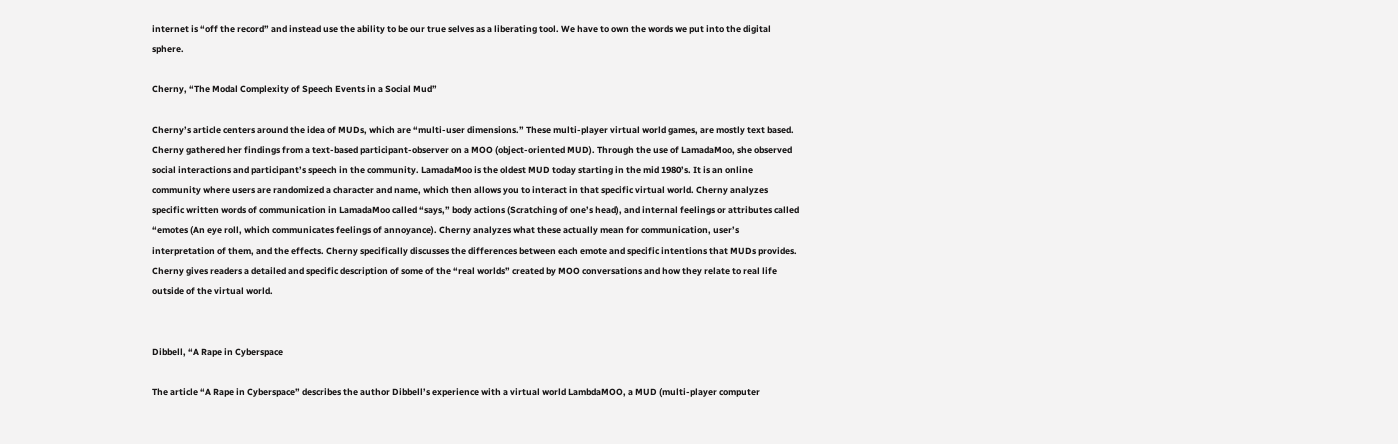internet is “off the record” and instead use the ability to be our true selves as a liberating tool. We have to own the words we put into the digital sphere.

Cherny, “The Modal Complexity of Speech Events in a Social Mud”

Cherny’s article centers around the idea of MUDs, which are “multi-user dimensions.” These multi-player virtual world games, are mostly text based. Cherny gathered her findings from a text-based participant-observer on a MOO (object-oriented MUD). Through the use of LamadaMoo, she observed social interactions and participant’s speech in the community. LamadaMoo is the oldest MUD today starting in the mid 1980’s. It is an online community where users are randomized a character and name, which then allows you to interact in that specific virtual world. Cherny analyzes specific written words of communication in LamadaMoo called “says,” body actions (Scratching of one’s head), and internal feelings or attributes called “emotes (An eye roll, which communicates feelings of annoyance). Cherny analyzes what these actually mean for communication, user’s interpretation of them, and the effects. Cherny specifically discusses the differences between each emote and specific intentions that MUDs provides. Cherny gives readers a detailed and specific description of some of the “real worlds” created by MOO conversations and how they relate to real life outside of the virtual world.


Dibbell, “A Rape in Cyberspace

The article “A Rape in Cyberspace” describes the author Dibbell’s experience with a virtual world LambdaMOO, a MUD (multi-player computer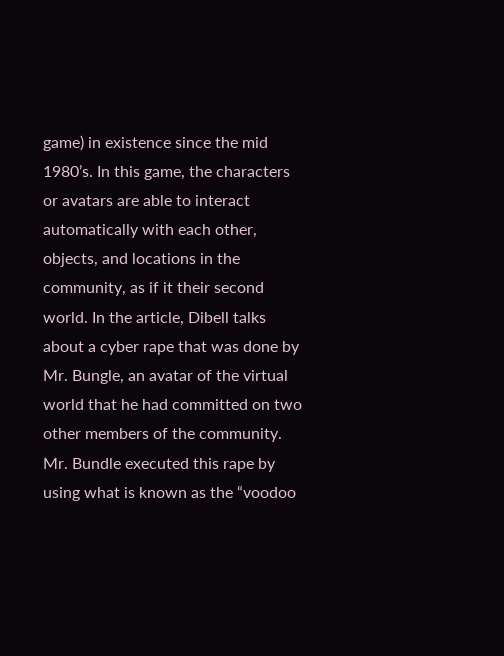game) in existence since the mid 1980’s. In this game, the characters or avatars are able to interact automatically with each other, objects, and locations in the community, as if it their second world. In the article, Dibell talks about a cyber rape that was done by Mr. Bungle, an avatar of the virtual world that he had committed on two other members of the community. Mr. Bundle executed this rape by using what is known as the “voodoo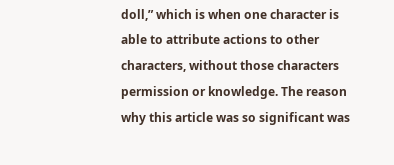doll,” which is when one character is able to attribute actions to other characters, without those characters permission or knowledge. The reason why this article was so significant was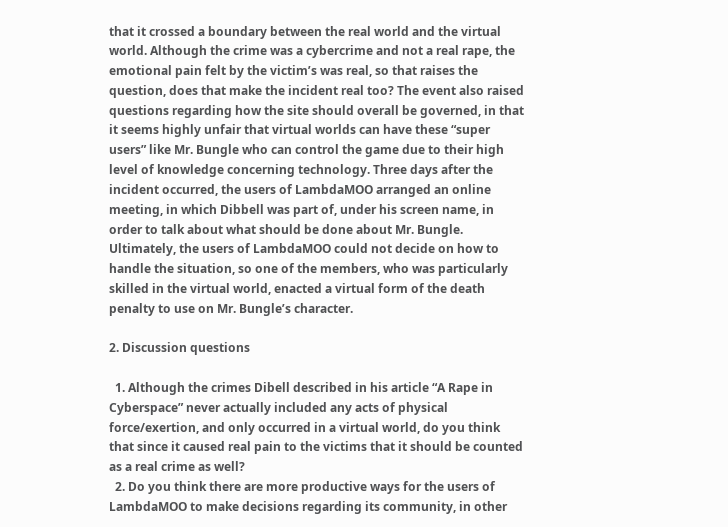that it crossed a boundary between the real world and the virtual world. Although the crime was a cybercrime and not a real rape, the emotional pain felt by the victim’s was real, so that raises the question, does that make the incident real too? The event also raised questions regarding how the site should overall be governed, in that it seems highly unfair that virtual worlds can have these “super users” like Mr. Bungle who can control the game due to their high level of knowledge concerning technology. Three days after the incident occurred, the users of LambdaMOO arranged an online meeting, in which Dibbell was part of, under his screen name, in order to talk about what should be done about Mr. Bungle. Ultimately, the users of LambdaMOO could not decide on how to handle the situation, so one of the members, who was particularly skilled in the virtual world, enacted a virtual form of the death penalty to use on Mr. Bungle’s character.

2. Discussion questions

  1. Although the crimes Dibell described in his article “A Rape in Cyberspace” never actually included any acts of physical force/exertion, and only occurred in a virtual world, do you think that since it caused real pain to the victims that it should be counted as a real crime as well?
  2. Do you think there are more productive ways for the users of LambdaMOO to make decisions regarding its community, in other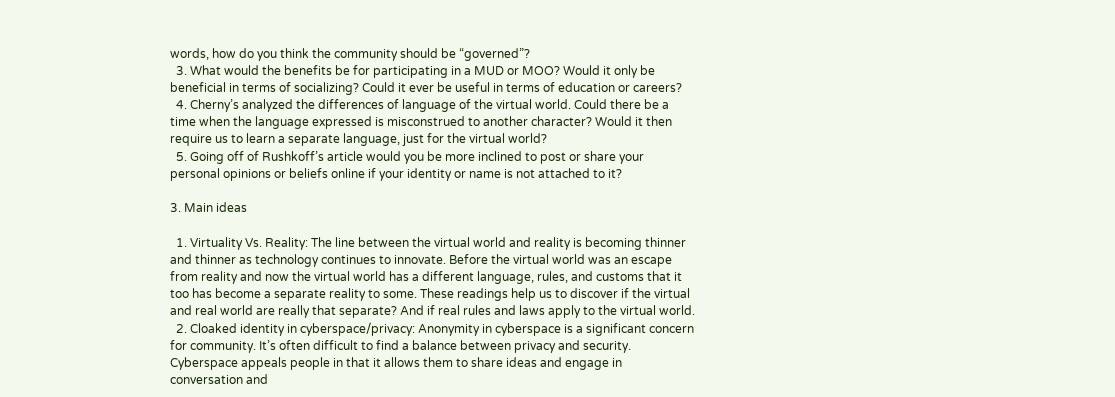words, how do you think the community should be “governed”?
  3. What would the benefits be for participating in a MUD or MOO? Would it only be beneficial in terms of socializing? Could it ever be useful in terms of education or careers?
  4. Cherny’s analyzed the differences of language of the virtual world. Could there be a time when the language expressed is misconstrued to another character? Would it then require us to learn a separate language, just for the virtual world?
  5. Going off of Rushkoff’s article would you be more inclined to post or share your personal opinions or beliefs online if your identity or name is not attached to it?

3. Main ideas

  1. Virtuality Vs. Reality: The line between the virtual world and reality is becoming thinner and thinner as technology continues to innovate. Before the virtual world was an escape from reality and now the virtual world has a different language, rules, and customs that it too has become a separate reality to some. These readings help us to discover if the virtual and real world are really that separate? And if real rules and laws apply to the virtual world.
  2. Cloaked identity in cyberspace/privacy: Anonymity in cyberspace is a significant concern for community. It’s often difficult to find a balance between privacy and security.  Cyberspace appeals people in that it allows them to share ideas and engage in conversation and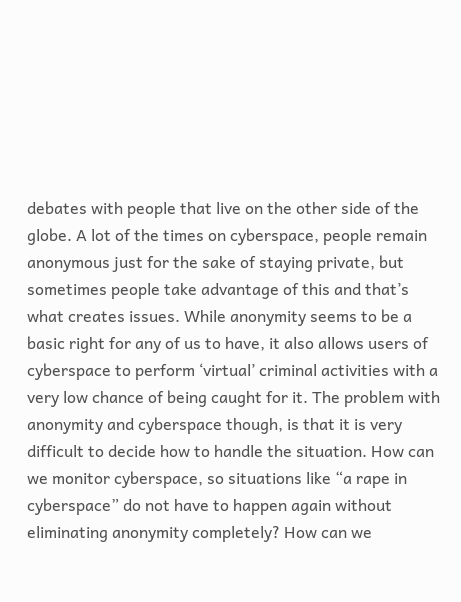debates with people that live on the other side of the globe. A lot of the times on cyberspace, people remain anonymous just for the sake of staying private, but sometimes people take advantage of this and that’s what creates issues. While anonymity seems to be a basic right for any of us to have, it also allows users of cyberspace to perform ‘virtual’ criminal activities with a very low chance of being caught for it. The problem with anonymity and cyberspace though, is that it is very difficult to decide how to handle the situation. How can we monitor cyberspace, so situations like “a rape in cyberspace” do not have to happen again without eliminating anonymity completely? How can we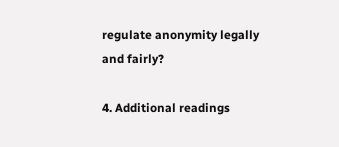regulate anonymity legally and fairly?

4. Additional readings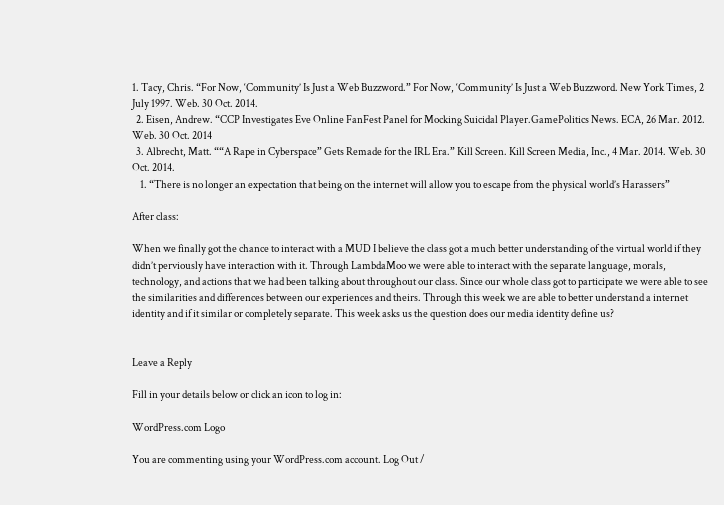1. Tacy, Chris. “For Now, ‘Community’ Is Just a Web Buzzword.” For Now, ‘Community’ Is Just a Web Buzzword. New York Times, 2 July 1997. Web. 30 Oct. 2014.
  2. Eisen, Andrew. “CCP Investigates Eve Online FanFest Panel for Mocking Suicidal Player.GamePolitics News. ECA, 26 Mar. 2012. Web. 30 Oct. 2014
  3. Albrecht, Matt. ““A Rape in Cyberspace” Gets Remade for the IRL Era.” Kill Screen. Kill Screen Media, Inc., 4 Mar. 2014. Web. 30 Oct. 2014.
    1. “There is no longer an expectation that being on the internet will allow you to escape from the physical world’s Harassers”

After class:

When we finally got the chance to interact with a MUD I believe the class got a much better understanding of the virtual world if they didn’t perviously have interaction with it. Through LambdaMoo we were able to interact with the separate language, morals, technology, and actions that we had been talking about throughout our class. Since our whole class got to participate we were able to see the similarities and differences between our experiences and theirs. Through this week we are able to better understand a internet identity and if it similar or completely separate. This week asks us the question does our media identity define us?


Leave a Reply

Fill in your details below or click an icon to log in:

WordPress.com Logo

You are commenting using your WordPress.com account. Log Out /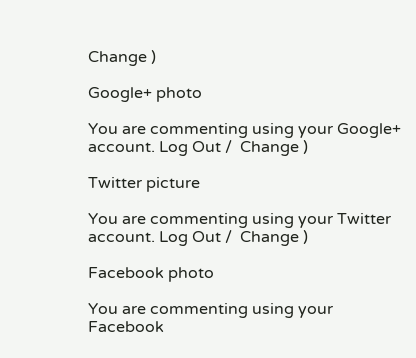Change )

Google+ photo

You are commenting using your Google+ account. Log Out /  Change )

Twitter picture

You are commenting using your Twitter account. Log Out /  Change )

Facebook photo

You are commenting using your Facebook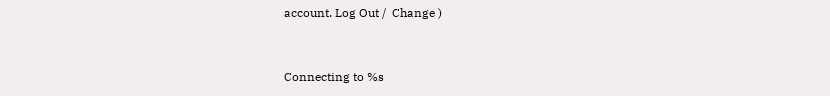account. Log Out /  Change )


Connecting to %s